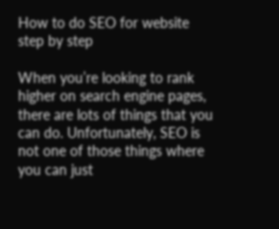How to do SEO for website step by step

When you’re looking to rank higher on search engine pages, there are lots of things that you can do. Unfortunately, SEO is not one of those things where you can just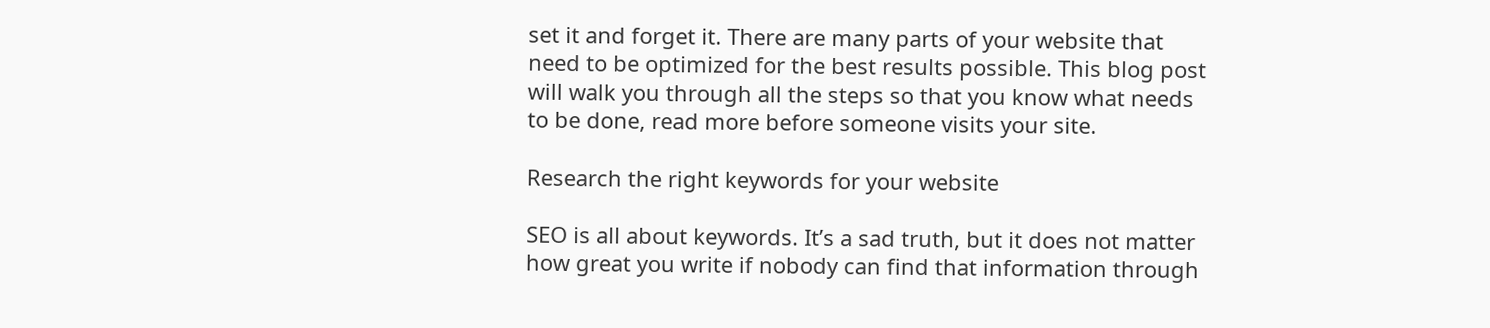set it and forget it. There are many parts of your website that need to be optimized for the best results possible. This blog post will walk you through all the steps so that you know what needs to be done, read more before someone visits your site.

Research the right keywords for your website

SEO is all about keywords. It’s a sad truth, but it does not matter how great you write if nobody can find that information through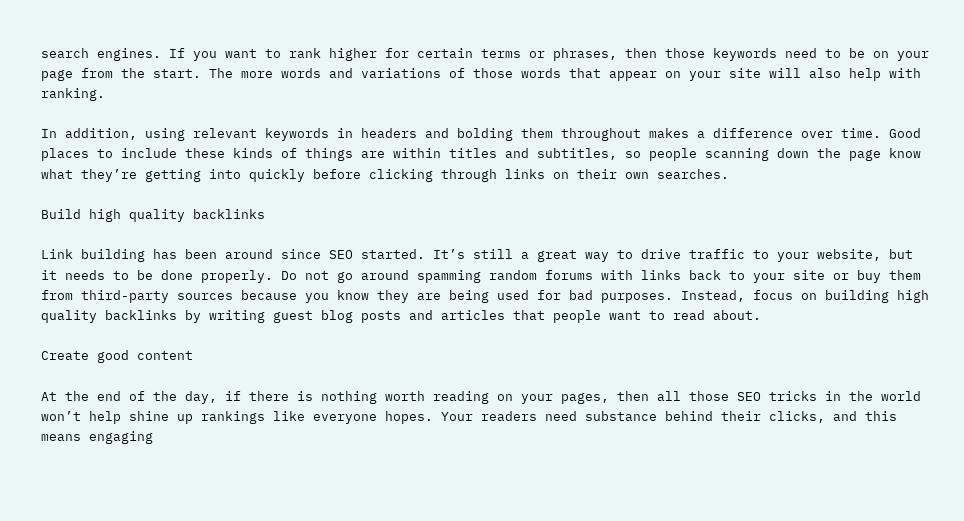search engines. If you want to rank higher for certain terms or phrases, then those keywords need to be on your page from the start. The more words and variations of those words that appear on your site will also help with ranking.

In addition, using relevant keywords in headers and bolding them throughout makes a difference over time. Good places to include these kinds of things are within titles and subtitles, so people scanning down the page know what they’re getting into quickly before clicking through links on their own searches.

Build high quality backlinks

Link building has been around since SEO started. It’s still a great way to drive traffic to your website, but it needs to be done properly. Do not go around spamming random forums with links back to your site or buy them from third-party sources because you know they are being used for bad purposes. Instead, focus on building high quality backlinks by writing guest blog posts and articles that people want to read about.

Create good content

At the end of the day, if there is nothing worth reading on your pages, then all those SEO tricks in the world won’t help shine up rankings like everyone hopes. Your readers need substance behind their clicks, and this means engaging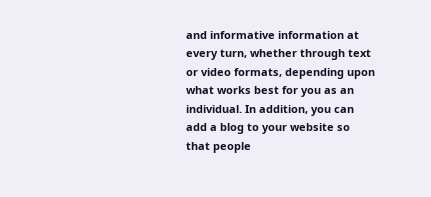and informative information at every turn, whether through text or video formats, depending upon what works best for you as an individual. In addition, you can add a blog to your website so that people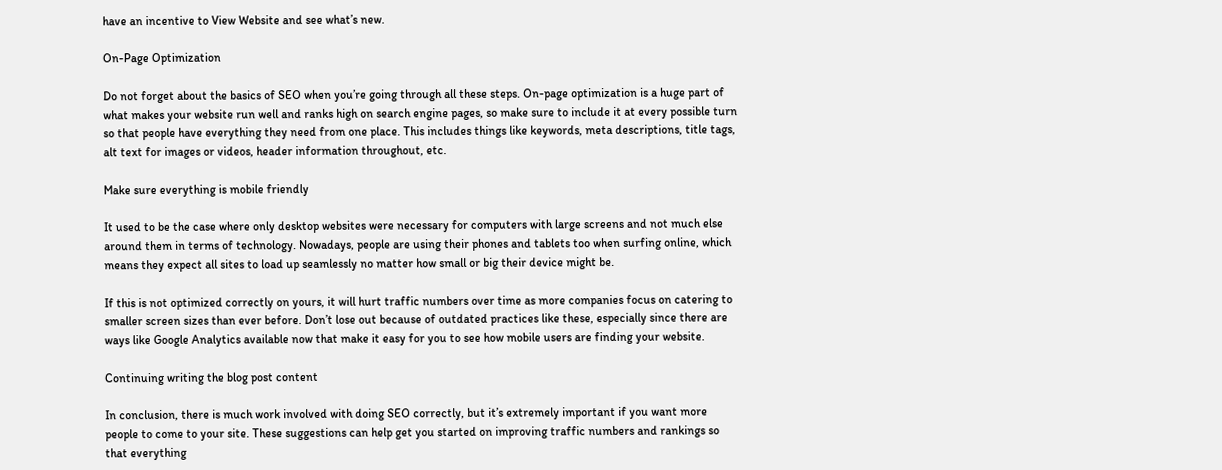have an incentive to View Website and see what’s new.

On-Page Optimization

Do not forget about the basics of SEO when you’re going through all these steps. On-page optimization is a huge part of what makes your website run well and ranks high on search engine pages, so make sure to include it at every possible turn so that people have everything they need from one place. This includes things like keywords, meta descriptions, title tags, alt text for images or videos, header information throughout, etc.

Make sure everything is mobile friendly

It used to be the case where only desktop websites were necessary for computers with large screens and not much else around them in terms of technology. Nowadays, people are using their phones and tablets too when surfing online, which means they expect all sites to load up seamlessly no matter how small or big their device might be.

If this is not optimized correctly on yours, it will hurt traffic numbers over time as more companies focus on catering to smaller screen sizes than ever before. Don’t lose out because of outdated practices like these, especially since there are ways like Google Analytics available now that make it easy for you to see how mobile users are finding your website.

Continuing writing the blog post content

In conclusion, there is much work involved with doing SEO correctly, but it’s extremely important if you want more people to come to your site. These suggestions can help get you started on improving traffic numbers and rankings so that everything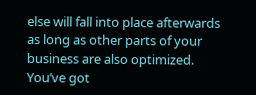else will fall into place afterwards as long as other parts of your business are also optimized. You’ve got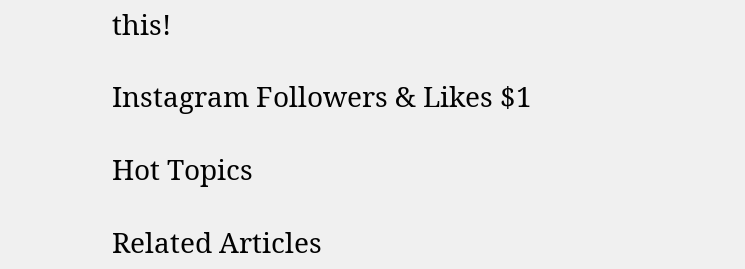this!

Instagram Followers & Likes $1

Hot Topics

Related Articles